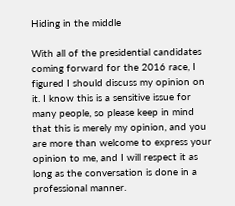Hiding in the middle

With all of the presidential candidates coming forward for the 2016 race, I figured I should discuss my opinion on it. I know this is a sensitive issue for many people, so please keep in mind that this is merely my opinion, and you are more than welcome to express your opinion to me, and I will respect it as long as the conversation is done in a professional manner.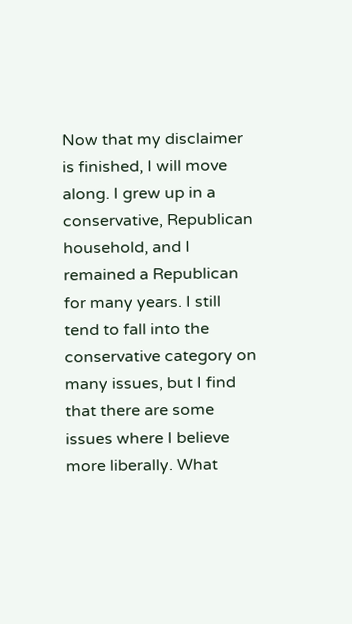Now that my disclaimer is finished, I will move along. I grew up in a conservative, Republican household, and I remained a Republican for many years. I still tend to fall into the conservative category on many issues, but I find that there are some issues where I believe more liberally. What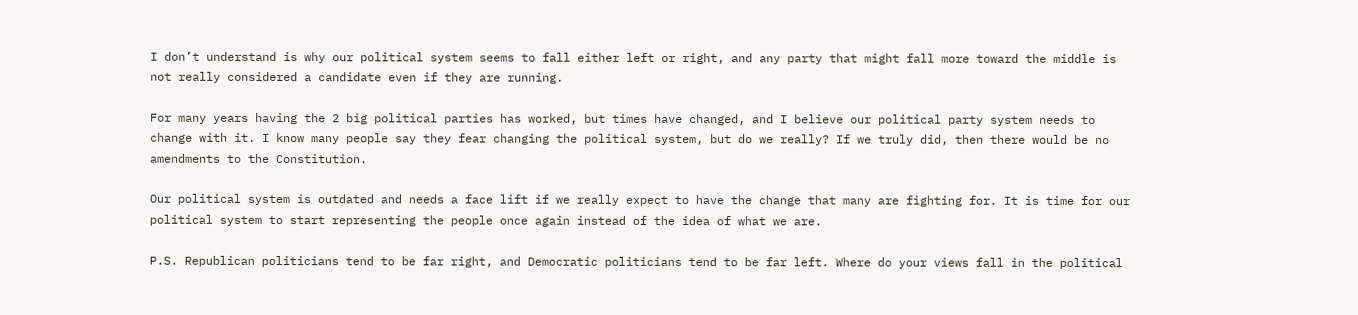I don’t understand is why our political system seems to fall either left or right, and any party that might fall more toward the middle is not really considered a candidate even if they are running.

For many years having the 2 big political parties has worked, but times have changed, and I believe our political party system needs to change with it. I know many people say they fear changing the political system, but do we really? If we truly did, then there would be no amendments to the Constitution.

Our political system is outdated and needs a face lift if we really expect to have the change that many are fighting for. It is time for our political system to start representing the people once again instead of the idea of what we are.

P.S. Republican politicians tend to be far right, and Democratic politicians tend to be far left. Where do your views fall in the political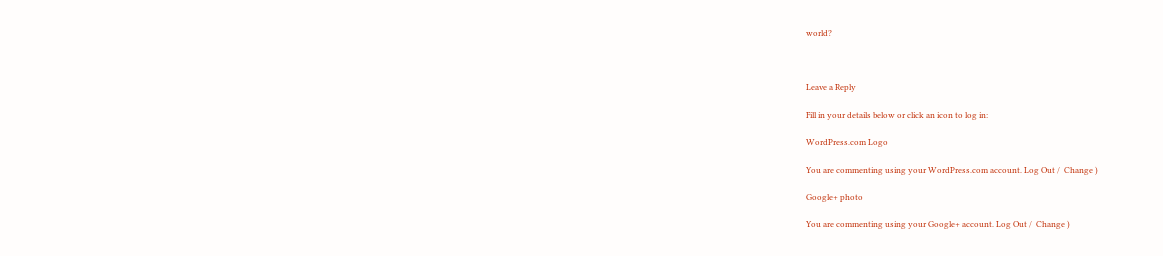world?



Leave a Reply

Fill in your details below or click an icon to log in:

WordPress.com Logo

You are commenting using your WordPress.com account. Log Out /  Change )

Google+ photo

You are commenting using your Google+ account. Log Out /  Change )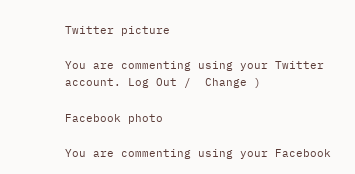Twitter picture

You are commenting using your Twitter account. Log Out /  Change )

Facebook photo

You are commenting using your Facebook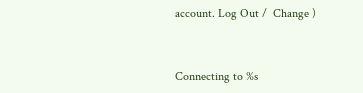account. Log Out /  Change )


Connecting to %s